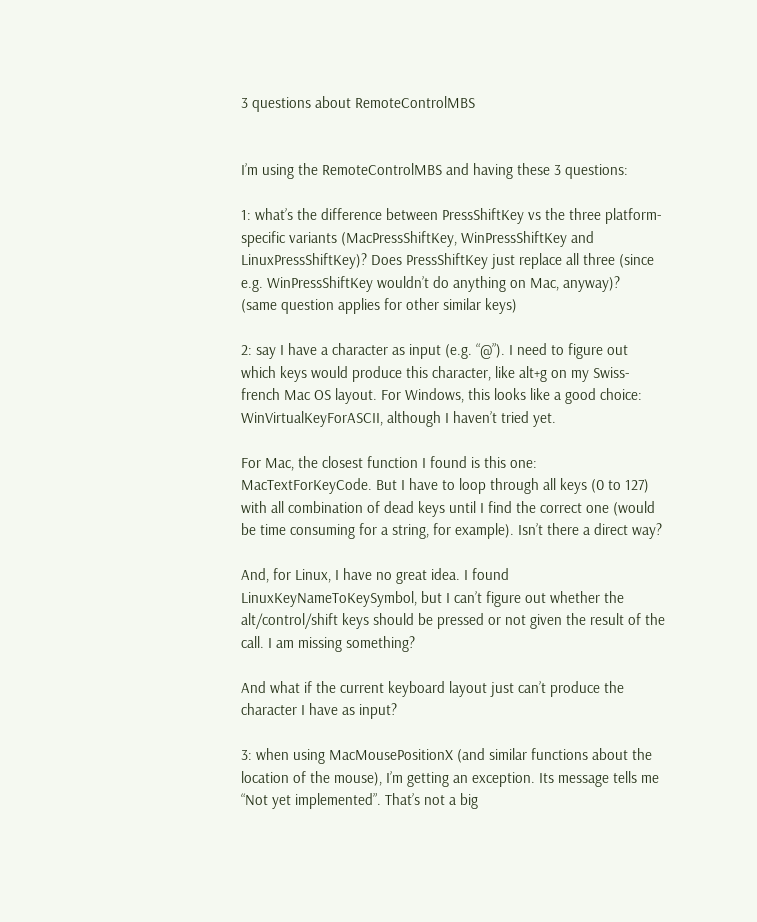3 questions about RemoteControlMBS


I’m using the RemoteControlMBS and having these 3 questions:

1: what’s the difference between PressShiftKey vs the three platform-specific variants (MacPressShiftKey, WinPressShiftKey and LinuxPressShiftKey)? Does PressShiftKey just replace all three (since e.g. WinPressShiftKey wouldn’t do anything on Mac, anyway)?
(same question applies for other similar keys)

2: say I have a character as input (e.g. “@”). I need to figure out which keys would produce this character, like alt+g on my Swiss-french Mac OS layout. For Windows, this looks like a good choice: WinVirtualKeyForASCII, although I haven’t tried yet.

For Mac, the closest function I found is this one: MacTextForKeyCode. But I have to loop through all keys (0 to 127) with all combination of dead keys until I find the correct one (would be time consuming for a string, for example). Isn’t there a direct way?

And, for Linux, I have no great idea. I found LinuxKeyNameToKeySymbol, but I can’t figure out whether the alt/control/shift keys should be pressed or not given the result of the call. I am missing something?

And what if the current keyboard layout just can’t produce the character I have as input?

3: when using MacMousePositionX (and similar functions about the location of the mouse), I’m getting an exception. Its message tells me “Not yet implemented”. That’s not a big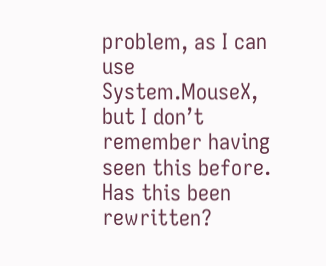problem, as I can use System.MouseX, but I don’t remember having seen this before. Has this been rewritten?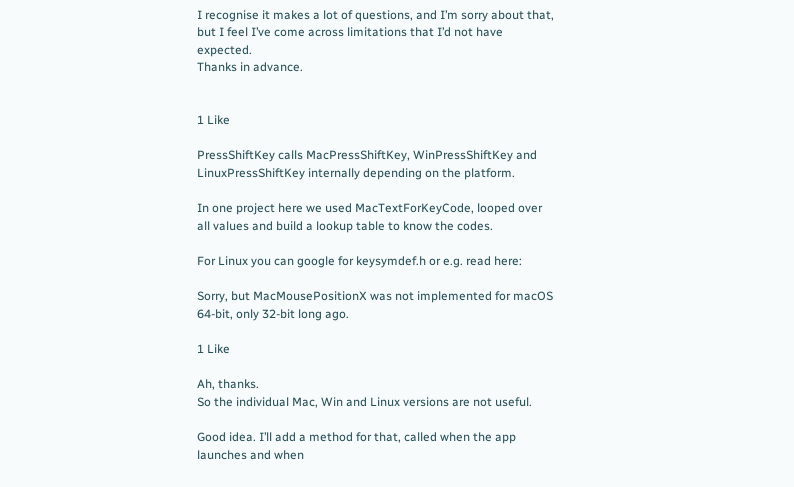I recognise it makes a lot of questions, and I’m sorry about that, but I feel I’ve come across limitations that I’d not have expected.
Thanks in advance.


1 Like

PressShiftKey calls MacPressShiftKey, WinPressShiftKey and LinuxPressShiftKey internally depending on the platform.

In one project here we used MacTextForKeyCode, looped over all values and build a lookup table to know the codes.

For Linux you can google for keysymdef.h or e.g. read here:

Sorry, but MacMousePositionX was not implemented for macOS 64-bit, only 32-bit long ago.

1 Like

Ah, thanks.
So the individual Mac, Win and Linux versions are not useful.

Good idea. I’ll add a method for that, called when the app launches and when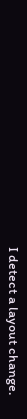I detect a layout change.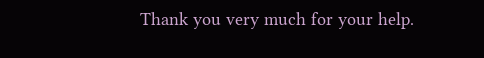Thank you very much for your help.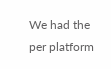We had the per platform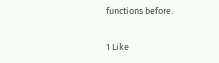functions before.

1 Like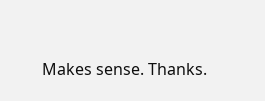Makes sense. Thanks.